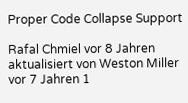Proper Code Collapse Support

Rafal Chmiel vor 8 Jahren aktualisiert von Weston Miller vor 7 Jahren 1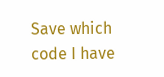Save which code I have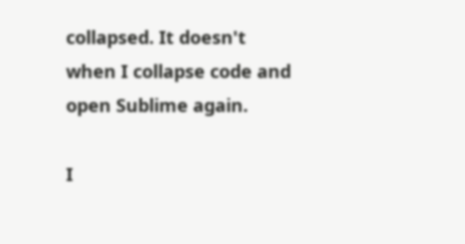collapsed. It doesn't when I collapse code and open Sublime again.

I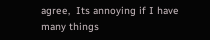agree,  Its annoying if I have many things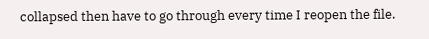collapsed then have to go through every time I reopen the file.